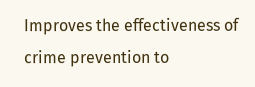Improves the effectiveness of crime prevention to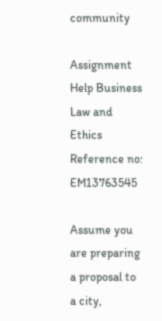community

Assignment Help Business Law and Ethics
Reference no: EM13763545

Assume you are preparing a proposal to a city,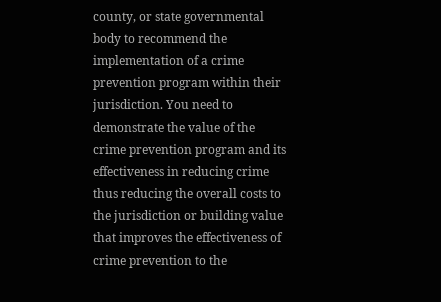county, or state governmental body to recommend the implementation of a crime prevention program within their jurisdiction. You need to demonstrate the value of the crime prevention program and its effectiveness in reducing crime thus reducing the overall costs to the jurisdiction or building value that improves the effectiveness of crime prevention to the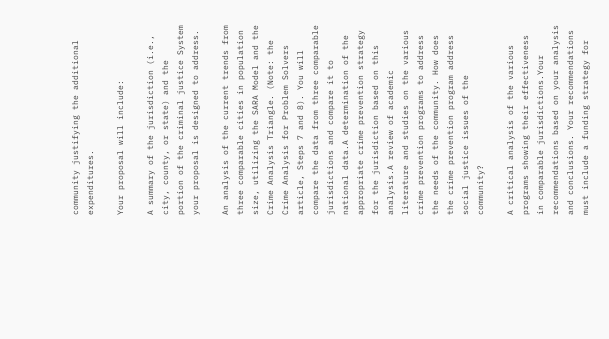community justifying the additional expenditures.

Your proposal will include:

A summary of the jurisdiction (i.e., city, county, or state) and the portion of the criminal justice System your proposal is designed to address.

An analysis of the current trends from three comparable cities in population size, utilizing the SARA Model and the Crime Analysis Triangle. (Note: the Crime Analysis for Problem Solvers article, Steps 7 and 8). You will compare the data from three comparable jurisdictions and compare it to national data.A determination of the appropriate crime prevention strategy for the jurisdiction based on this analysis.A review of academic literature and studies on the various crime prevention programs to address the needs of the community. How does the crime prevention program address social justice issues of the community?

A critical analysis of the various programs showing their effectiveness in comparable jurisdictions.Your recommendations based on your analysis and conclusions. Your recommendations must include a funding strategy for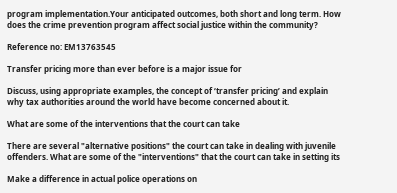program implementation.Your anticipated outcomes, both short and long term. How does the crime prevention program affect social justice within the community?

Reference no: EM13763545

Transfer pricing more than ever before is a major issue for

Discuss, using appropriate examples, the concept of ‘transfer pricing’ and explain why tax authorities around the world have become concerned about it.

What are some of the interventions that the court can take

There are several "alternative positions" the court can take in dealing with juvenile offenders. What are some of the "interventions" that the court can take in setting its

Make a difference in actual police operations on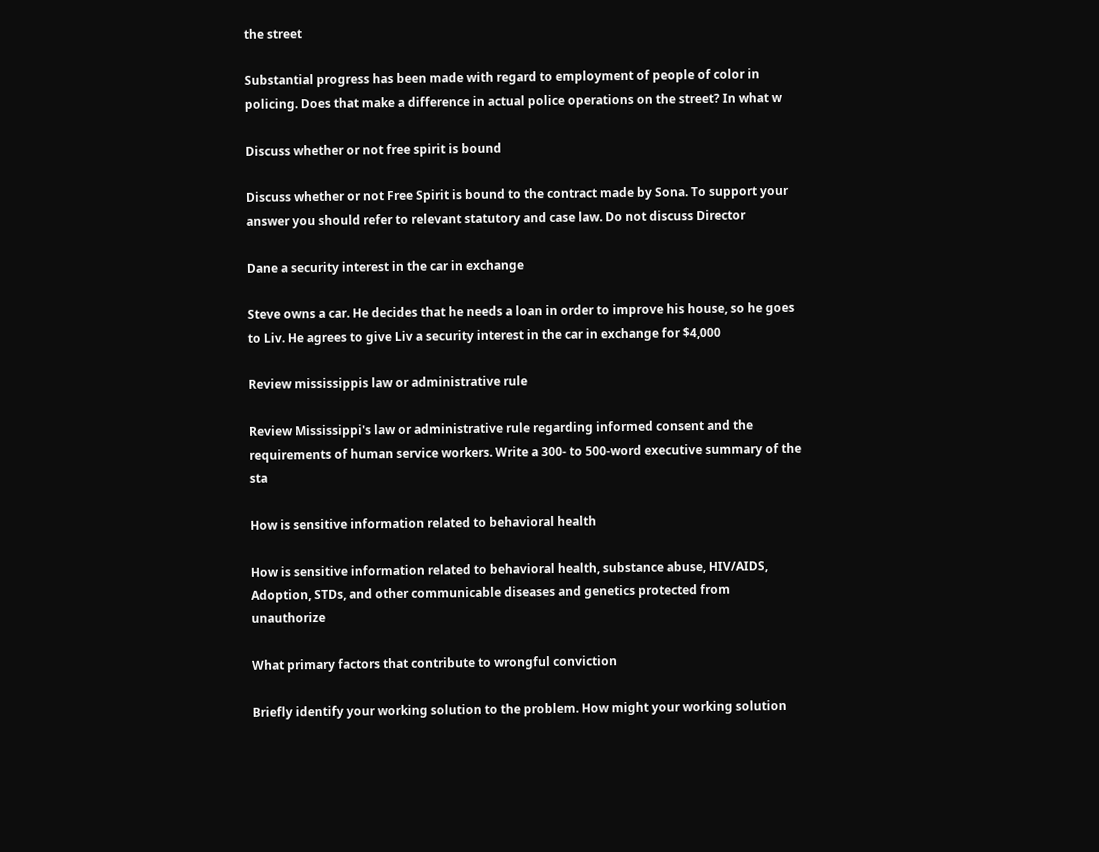the street

Substantial progress has been made with regard to employment of people of color in policing. Does that make a difference in actual police operations on the street? In what w

Discuss whether or not free spirit is bound

Discuss whether or not Free Spirit is bound to the contract made by Sona. To support your answer you should refer to relevant statutory and case law. Do not discuss Director

Dane a security interest in the car in exchange

Steve owns a car. He decides that he needs a loan in order to improve his house, so he goes to Liv. He agrees to give Liv a security interest in the car in exchange for $4,000

Review mississippis law or administrative rule

Review Mississippi's law or administrative rule regarding informed consent and the requirements of human service workers. Write a 300- to 500-word executive summary of the sta

How is sensitive information related to behavioral health

How is sensitive information related to behavioral health, substance abuse, HIV/AIDS, Adoption, STDs, and other communicable diseases and genetics protected from unauthorize

What primary factors that contribute to wrongful conviction

Briefly identify your working solution to the problem. How might your working solution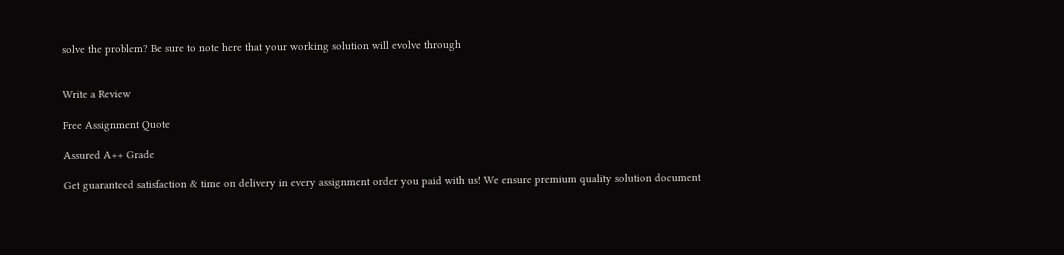solve the problem? Be sure to note here that your working solution will evolve through


Write a Review

Free Assignment Quote

Assured A++ Grade

Get guaranteed satisfaction & time on delivery in every assignment order you paid with us! We ensure premium quality solution document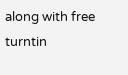along with free turntin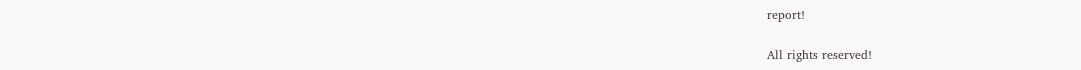report!

All rights reserved!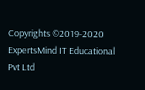Copyrights ©2019-2020 ExpertsMind IT Educational Pvt Ltd